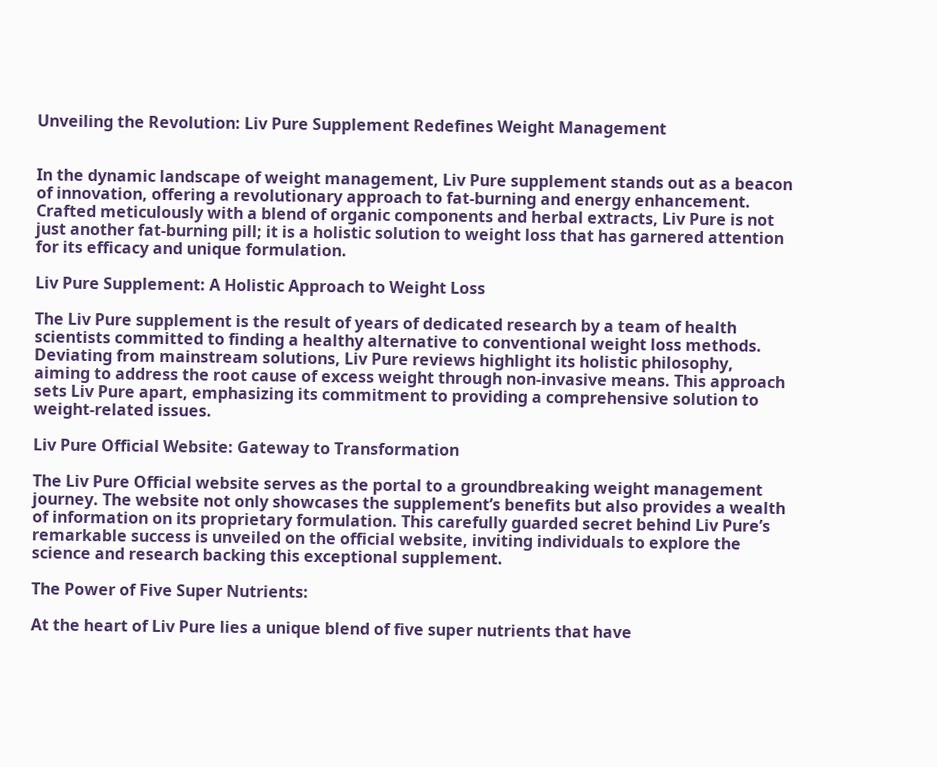Unveiling the Revolution: Liv Pure Supplement Redefines Weight Management


In the dynamic landscape of weight management, Liv Pure supplement stands out as a beacon of innovation, offering a revolutionary approach to fat-burning and energy enhancement. Crafted meticulously with a blend of organic components and herbal extracts, Liv Pure is not just another fat-burning pill; it is a holistic solution to weight loss that has garnered attention for its efficacy and unique formulation.

Liv Pure Supplement: A Holistic Approach to Weight Loss

The Liv Pure supplement is the result of years of dedicated research by a team of health scientists committed to finding a healthy alternative to conventional weight loss methods. Deviating from mainstream solutions, Liv Pure reviews highlight its holistic philosophy, aiming to address the root cause of excess weight through non-invasive means. This approach sets Liv Pure apart, emphasizing its commitment to providing a comprehensive solution to weight-related issues.

Liv Pure Official Website: Gateway to Transformation

The Liv Pure Official website serves as the portal to a groundbreaking weight management journey. The website not only showcases the supplement’s benefits but also provides a wealth of information on its proprietary formulation. This carefully guarded secret behind Liv Pure’s remarkable success is unveiled on the official website, inviting individuals to explore the science and research backing this exceptional supplement.

The Power of Five Super Nutrients:

At the heart of Liv Pure lies a unique blend of five super nutrients that have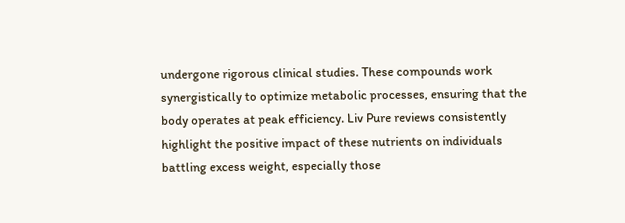undergone rigorous clinical studies. These compounds work synergistically to optimize metabolic processes, ensuring that the body operates at peak efficiency. Liv Pure reviews consistently highlight the positive impact of these nutrients on individuals battling excess weight, especially those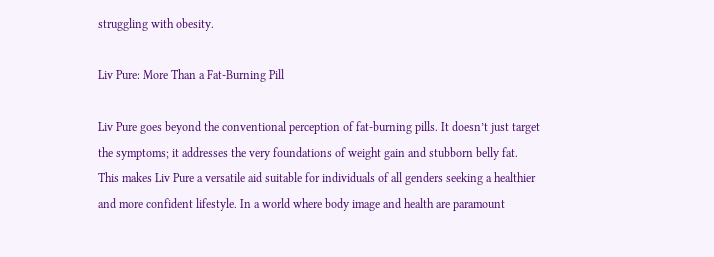struggling with obesity.

Liv Pure: More Than a Fat-Burning Pill

Liv Pure goes beyond the conventional perception of fat-burning pills. It doesn’t just target the symptoms; it addresses the very foundations of weight gain and stubborn belly fat. This makes Liv Pure a versatile aid suitable for individuals of all genders seeking a healthier and more confident lifestyle. In a world where body image and health are paramount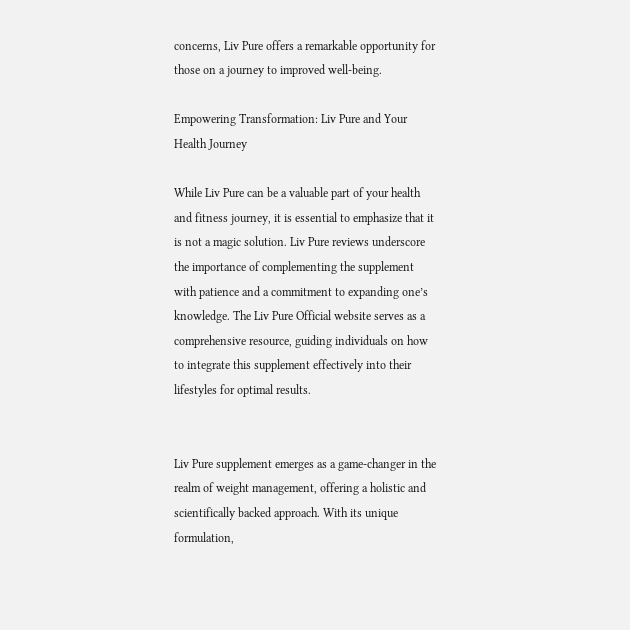concerns, Liv Pure offers a remarkable opportunity for those on a journey to improved well-being.

Empowering Transformation: Liv Pure and Your Health Journey

While Liv Pure can be a valuable part of your health and fitness journey, it is essential to emphasize that it is not a magic solution. Liv Pure reviews underscore the importance of complementing the supplement with patience and a commitment to expanding one’s knowledge. The Liv Pure Official website serves as a comprehensive resource, guiding individuals on how to integrate this supplement effectively into their lifestyles for optimal results.


Liv Pure supplement emerges as a game-changer in the realm of weight management, offering a holistic and scientifically backed approach. With its unique formulation,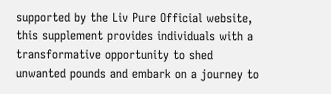supported by the Liv Pure Official website, this supplement provides individuals with a transformative opportunity to shed unwanted pounds and embark on a journey to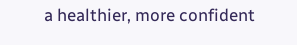a healthier, more confident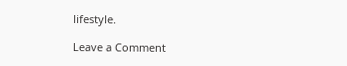lifestyle.

Leave a Comment